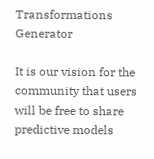Transformations Generator

It is our vision for the community that users will be free to share predictive models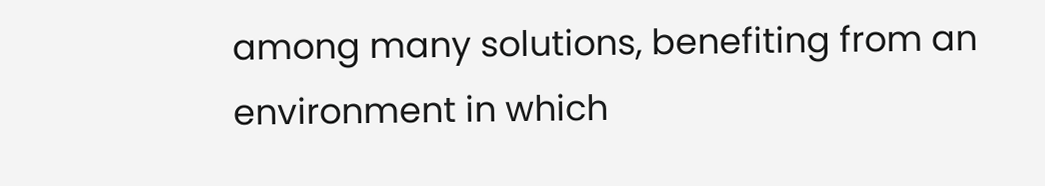among many solutions, benefiting from an environment in which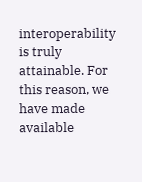interoperability is truly attainable. For this reason, we have made available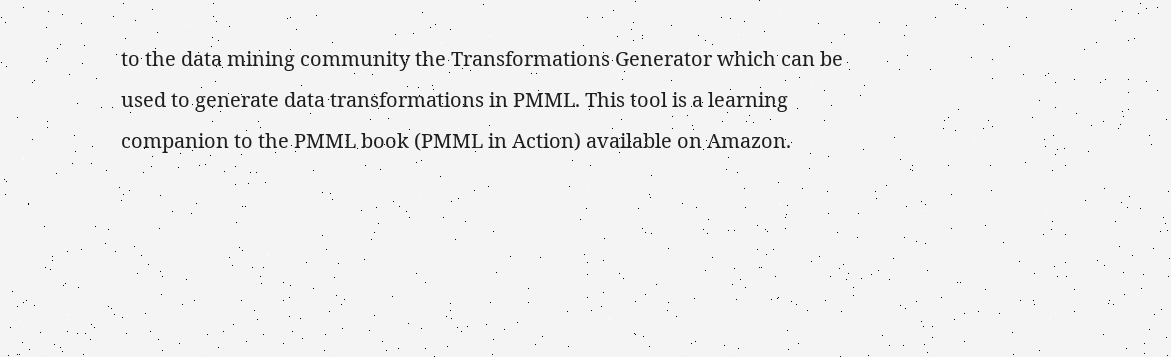to the data mining community the Transformations Generator which can be used to generate data transformations in PMML. This tool is a learning companion to the PMML book (PMML in Action) available on Amazon.